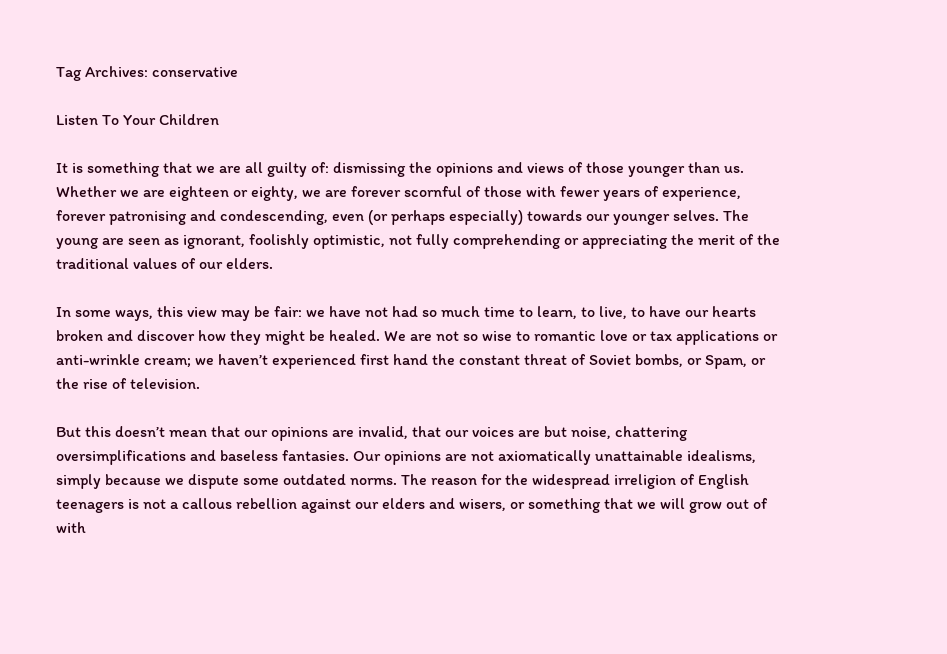Tag Archives: conservative

Listen To Your Children

It is something that we are all guilty of: dismissing the opinions and views of those younger than us. Whether we are eighteen or eighty, we are forever scornful of those with fewer years of experience, forever patronising and condescending, even (or perhaps especially) towards our younger selves. The young are seen as ignorant, foolishly optimistic, not fully comprehending or appreciating the merit of the traditional values of our elders.

In some ways, this view may be fair: we have not had so much time to learn, to live, to have our hearts broken and discover how they might be healed. We are not so wise to romantic love or tax applications or anti-wrinkle cream; we haven’t experienced first hand the constant threat of Soviet bombs, or Spam, or the rise of television.

But this doesn’t mean that our opinions are invalid, that our voices are but noise, chattering oversimplifications and baseless fantasies. Our opinions are not axiomatically unattainable idealisms, simply because we dispute some outdated norms. The reason for the widespread irreligion of English teenagers is not a callous rebellion against our elders and wisers, or something that we will grow out of with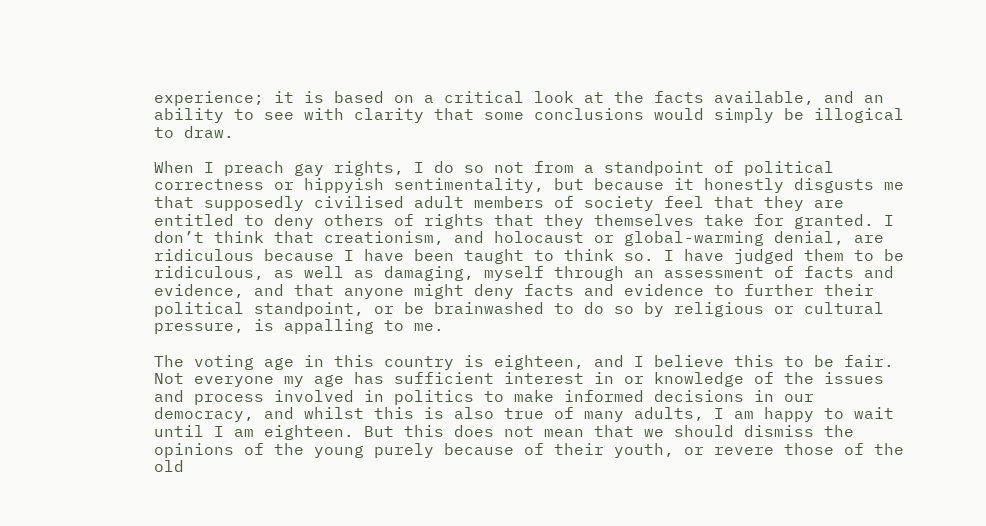experience; it is based on a critical look at the facts available, and an ability to see with clarity that some conclusions would simply be illogical to draw.

When I preach gay rights, I do so not from a standpoint of political correctness or hippyish sentimentality, but because it honestly disgusts me that supposedly civilised adult members of society feel that they are entitled to deny others of rights that they themselves take for granted. I don’t think that creationism, and holocaust or global-warming denial, are ridiculous because I have been taught to think so. I have judged them to be ridiculous, as well as damaging, myself through an assessment of facts and evidence, and that anyone might deny facts and evidence to further their political standpoint, or be brainwashed to do so by religious or cultural pressure, is appalling to me.

The voting age in this country is eighteen, and I believe this to be fair. Not everyone my age has sufficient interest in or knowledge of the issues and process involved in politics to make informed decisions in our democracy, and whilst this is also true of many adults, I am happy to wait until I am eighteen. But this does not mean that we should dismiss the opinions of the young purely because of their youth, or revere those of the old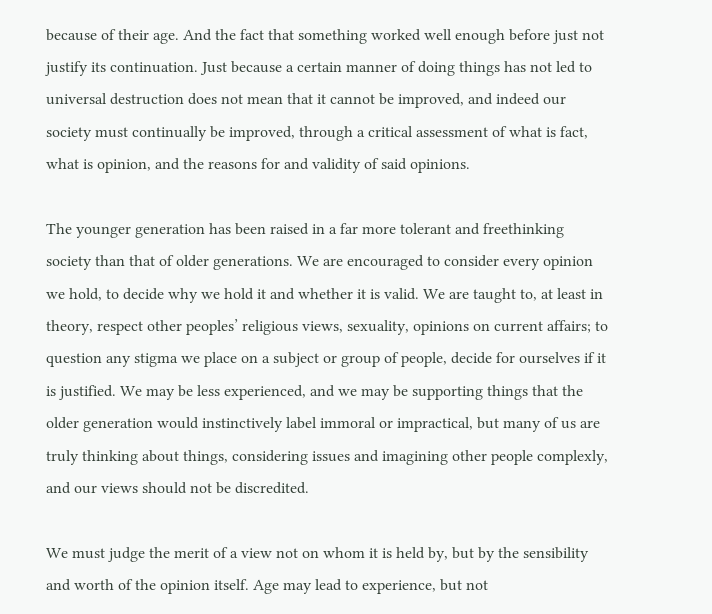because of their age. And the fact that something worked well enough before just not justify its continuation. Just because a certain manner of doing things has not led to universal destruction does not mean that it cannot be improved, and indeed our society must continually be improved, through a critical assessment of what is fact, what is opinion, and the reasons for and validity of said opinions.

The younger generation has been raised in a far more tolerant and freethinking society than that of older generations. We are encouraged to consider every opinion we hold, to decide why we hold it and whether it is valid. We are taught to, at least in theory, respect other peoples’ religious views, sexuality, opinions on current affairs; to question any stigma we place on a subject or group of people, decide for ourselves if it is justified. We may be less experienced, and we may be supporting things that the older generation would instinctively label immoral or impractical, but many of us are truly thinking about things, considering issues and imagining other people complexly, and our views should not be discredited.

We must judge the merit of a view not on whom it is held by, but by the sensibility and worth of the opinion itself. Age may lead to experience, but not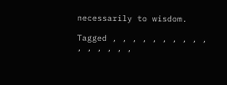necessarily to wisdom.

Tagged , , , , , , , , , , , , , , , ,